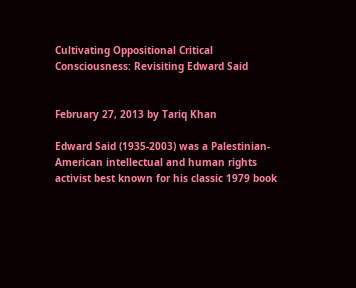Cultivating Oppositional Critical Consciousness: Revisiting Edward Said


February 27, 2013 by Tariq Khan

Edward Said (1935-2003) was a Palestinian-American intellectual and human rights activist best known for his classic 1979 book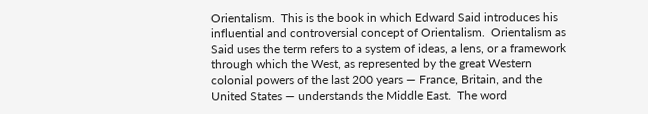Orientalism.  This is the book in which Edward Said introduces his influential and controversial concept of Orientalism.  Orientalism as Said uses the term refers to a system of ideas, a lens, or a framework through which the West, as represented by the great Western colonial powers of the last 200 years — France, Britain, and the United States — understands the Middle East.  The word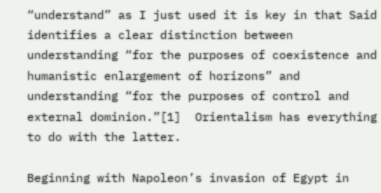“understand” as I just used it is key in that Said identifies a clear distinction between understanding “for the purposes of coexistence and humanistic enlargement of horizons” and understanding “for the purposes of control and external dominion.”[1]  Orientalism has everything to do with the latter.

Beginning with Napoleon’s invasion of Egypt in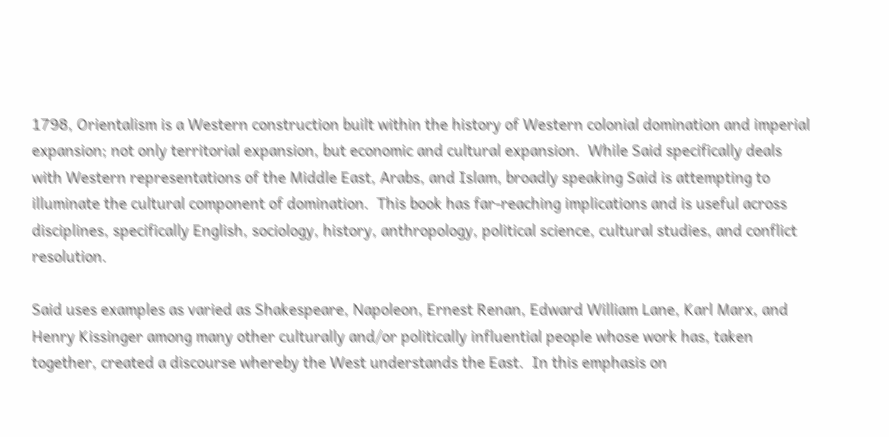1798, Orientalism is a Western construction built within the history of Western colonial domination and imperial expansion; not only territorial expansion, but economic and cultural expansion.  While Said specifically deals with Western representations of the Middle East, Arabs, and Islam, broadly speaking Said is attempting to illuminate the cultural component of domination.  This book has far-reaching implications and is useful across disciplines, specifically English, sociology, history, anthropology, political science, cultural studies, and conflict resolution.

Said uses examples as varied as Shakespeare, Napoleon, Ernest Renan, Edward William Lane, Karl Marx, and Henry Kissinger among many other culturally and/or politically influential people whose work has, taken together, created a discourse whereby the West understands the East.  In this emphasis on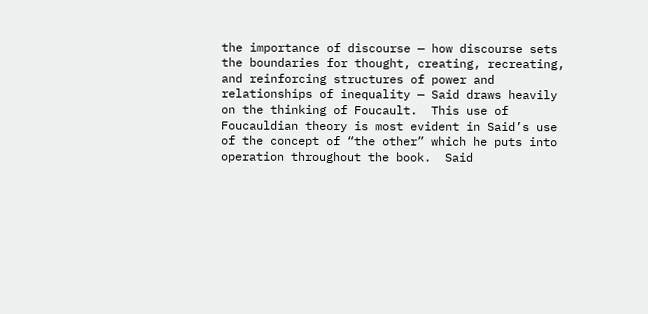the importance of discourse — how discourse sets the boundaries for thought, creating, recreating, and reinforcing structures of power and relationships of inequality — Said draws heavily on the thinking of Foucault.  This use of Foucauldian theory is most evident in Said’s use of the concept of “the other” which he puts into operation throughout the book.  Said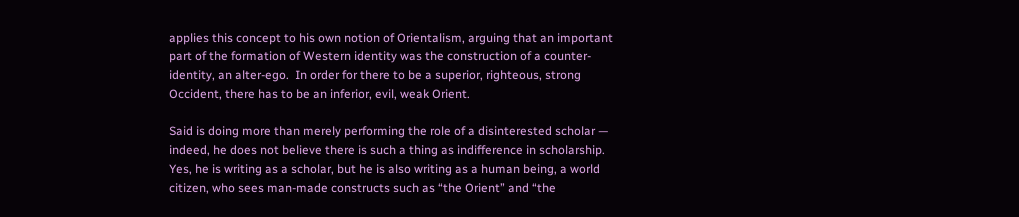applies this concept to his own notion of Orientalism, arguing that an important part of the formation of Western identity was the construction of a counter-identity, an alter-ego.  In order for there to be a superior, righteous, strong Occident, there has to be an inferior, evil, weak Orient.

Said is doing more than merely performing the role of a disinterested scholar — indeed, he does not believe there is such a thing as indifference in scholarship.  Yes, he is writing as a scholar, but he is also writing as a human being, a world citizen, who sees man-made constructs such as “the Orient” and “the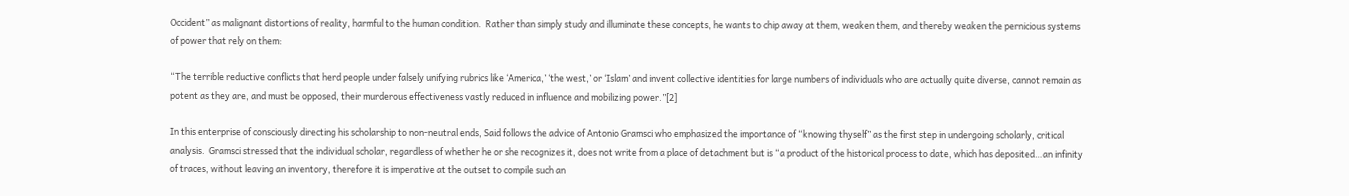Occident” as malignant distortions of reality, harmful to the human condition.  Rather than simply study and illuminate these concepts, he wants to chip away at them, weaken them, and thereby weaken the pernicious systems of power that rely on them:

“The terrible reductive conflicts that herd people under falsely unifying rubrics like ‘America,’ ‘the west,’ or ‘Islam’ and invent collective identities for large numbers of individuals who are actually quite diverse, cannot remain as potent as they are, and must be opposed, their murderous effectiveness vastly reduced in influence and mobilizing power.”[2]

In this enterprise of consciously directing his scholarship to non-neutral ends, Said follows the advice of Antonio Gramsci who emphasized the importance of “knowing thyself” as the first step in undergoing scholarly, critical analysis.  Gramsci stressed that the individual scholar, regardless of whether he or she recognizes it, does not write from a place of detachment but is “a product of the historical process to date, which has deposited…an infinity of traces, without leaving an inventory, therefore it is imperative at the outset to compile such an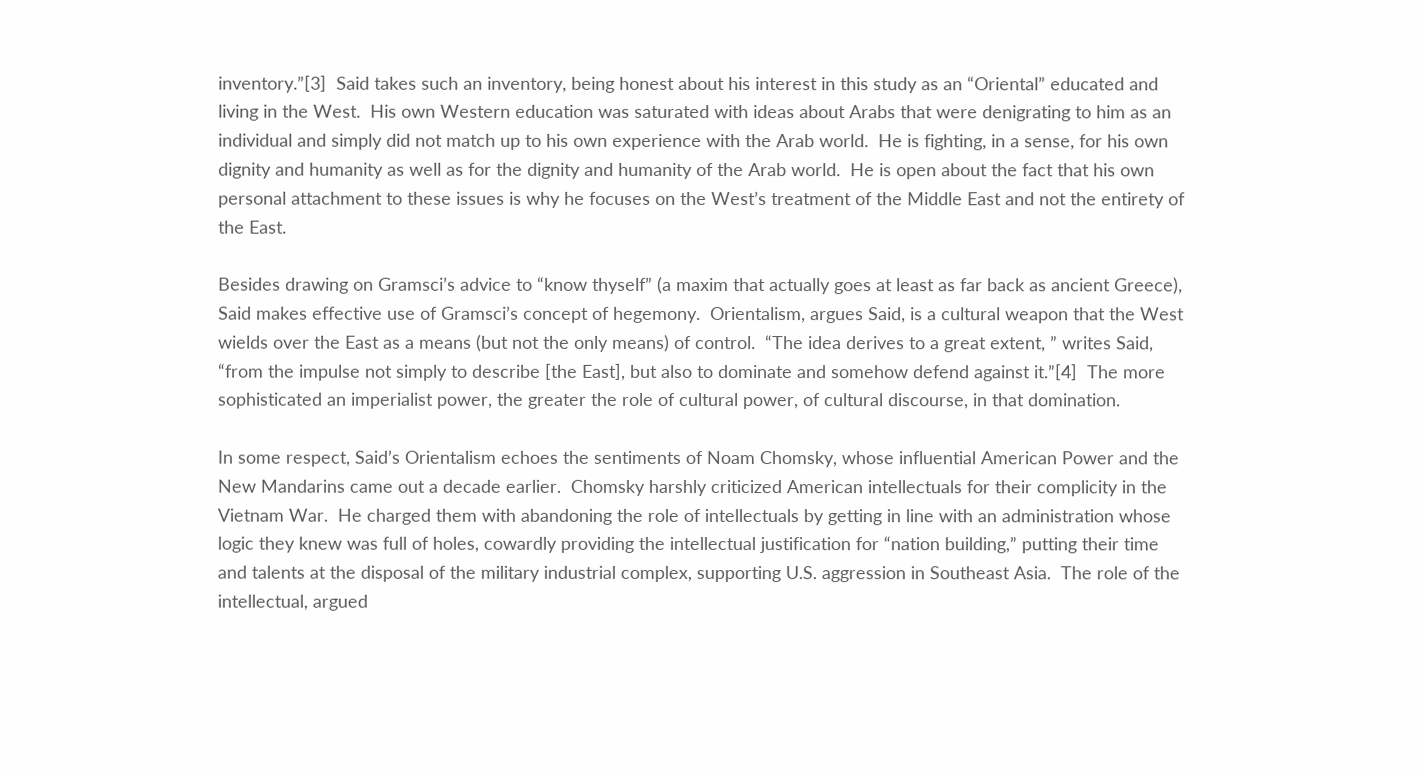inventory.”[3]  Said takes such an inventory, being honest about his interest in this study as an “Oriental” educated and living in the West.  His own Western education was saturated with ideas about Arabs that were denigrating to him as an individual and simply did not match up to his own experience with the Arab world.  He is fighting, in a sense, for his own dignity and humanity as well as for the dignity and humanity of the Arab world.  He is open about the fact that his own personal attachment to these issues is why he focuses on the West’s treatment of the Middle East and not the entirety of the East.

Besides drawing on Gramsci’s advice to “know thyself” (a maxim that actually goes at least as far back as ancient Greece), Said makes effective use of Gramsci’s concept of hegemony.  Orientalism, argues Said, is a cultural weapon that the West wields over the East as a means (but not the only means) of control.  “The idea derives to a great extent, ” writes Said, “from the impulse not simply to describe [the East], but also to dominate and somehow defend against it.”[4]  The more sophisticated an imperialist power, the greater the role of cultural power, of cultural discourse, in that domination.

In some respect, Said’s Orientalism echoes the sentiments of Noam Chomsky, whose influential American Power and the New Mandarins came out a decade earlier.  Chomsky harshly criticized American intellectuals for their complicity in the Vietnam War.  He charged them with abandoning the role of intellectuals by getting in line with an administration whose logic they knew was full of holes, cowardly providing the intellectual justification for “nation building,” putting their time and talents at the disposal of the military industrial complex, supporting U.S. aggression in Southeast Asia.  The role of the intellectual, argued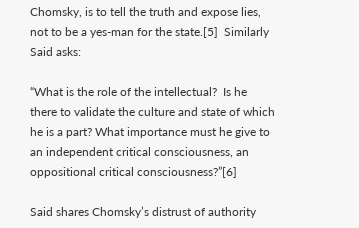Chomsky, is to tell the truth and expose lies, not to be a yes-man for the state.[5]  Similarly Said asks:

“What is the role of the intellectual?  Is he there to validate the culture and state of which he is a part? What importance must he give to an independent critical consciousness, an oppositional critical consciousness?”[6]

Said shares Chomsky’s distrust of authority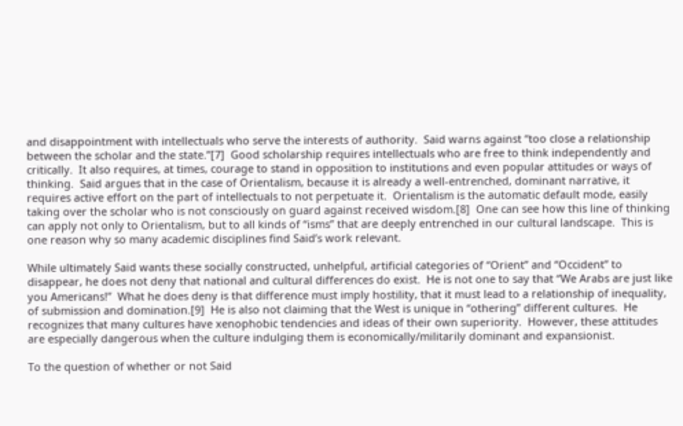and disappointment with intellectuals who serve the interests of authority.  Said warns against “too close a relationship between the scholar and the state.”[7]  Good scholarship requires intellectuals who are free to think independently and critically.  It also requires, at times, courage to stand in opposition to institutions and even popular attitudes or ways of thinking.  Said argues that in the case of Orientalism, because it is already a well-entrenched, dominant narrative, it requires active effort on the part of intellectuals to not perpetuate it.  Orientalism is the automatic default mode, easily taking over the scholar who is not consciously on guard against received wisdom.[8]  One can see how this line of thinking can apply not only to Orientalism, but to all kinds of “isms” that are deeply entrenched in our cultural landscape.  This is one reason why so many academic disciplines find Said’s work relevant.

While ultimately Said wants these socially constructed, unhelpful, artificial categories of “Orient” and “Occident” to disappear, he does not deny that national and cultural differences do exist.  He is not one to say that “We Arabs are just like you Americans!”  What he does deny is that difference must imply hostility, that it must lead to a relationship of inequality, of submission and domination.[9]  He is also not claiming that the West is unique in “othering” different cultures.  He recognizes that many cultures have xenophobic tendencies and ideas of their own superiority.  However, these attitudes are especially dangerous when the culture indulging them is economically/militarily dominant and expansionist.

To the question of whether or not Said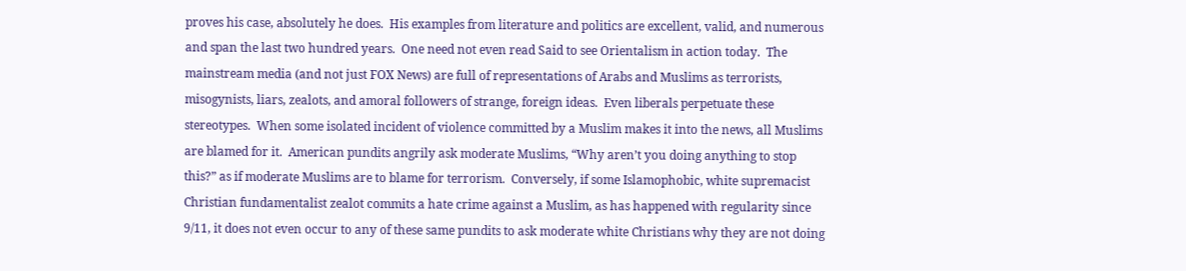proves his case, absolutely he does.  His examples from literature and politics are excellent, valid, and numerous and span the last two hundred years.  One need not even read Said to see Orientalism in action today.  The mainstream media (and not just FOX News) are full of representations of Arabs and Muslims as terrorists, misogynists, liars, zealots, and amoral followers of strange, foreign ideas.  Even liberals perpetuate these stereotypes.  When some isolated incident of violence committed by a Muslim makes it into the news, all Muslims are blamed for it.  American pundits angrily ask moderate Muslims, “Why aren’t you doing anything to stop this?” as if moderate Muslims are to blame for terrorism.  Conversely, if some Islamophobic, white supremacist Christian fundamentalist zealot commits a hate crime against a Muslim, as has happened with regularity since 9/11, it does not even occur to any of these same pundits to ask moderate white Christians why they are not doing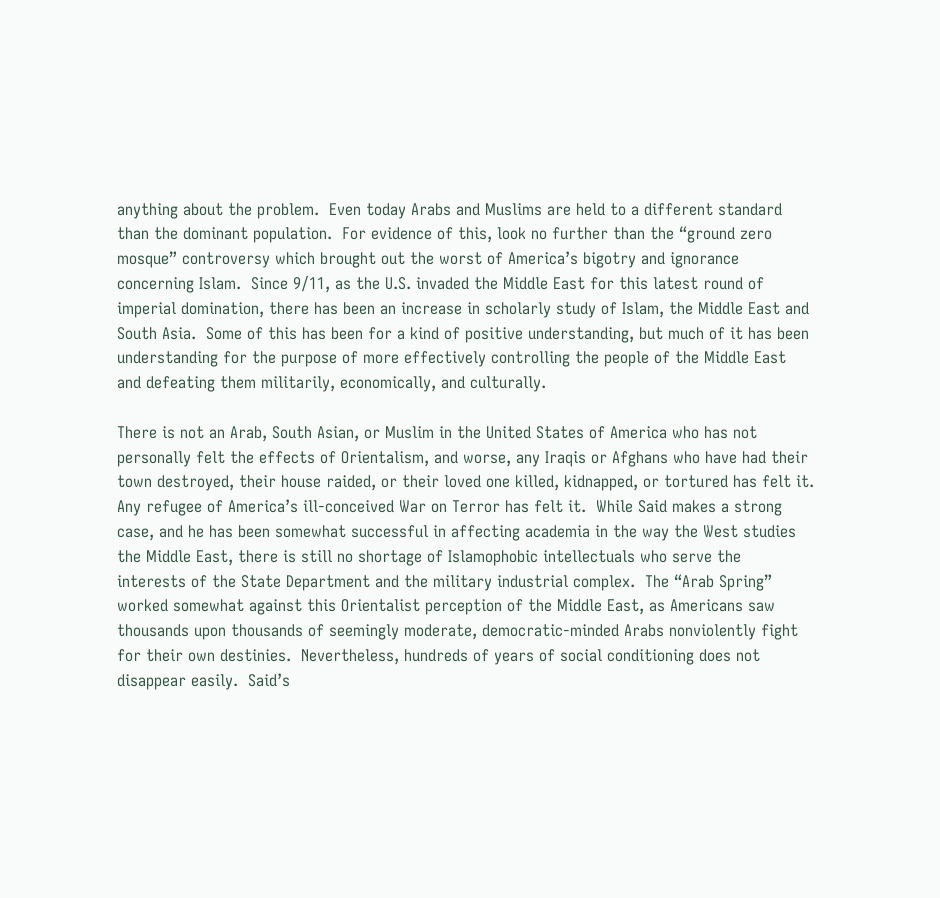anything about the problem.  Even today Arabs and Muslims are held to a different standard than the dominant population.  For evidence of this, look no further than the “ground zero mosque” controversy which brought out the worst of America’s bigotry and ignorance concerning Islam.  Since 9/11, as the U.S. invaded the Middle East for this latest round of imperial domination, there has been an increase in scholarly study of Islam, the Middle East and South Asia.  Some of this has been for a kind of positive understanding, but much of it has been understanding for the purpose of more effectively controlling the people of the Middle East and defeating them militarily, economically, and culturally.

There is not an Arab, South Asian, or Muslim in the United States of America who has not personally felt the effects of Orientalism, and worse, any Iraqis or Afghans who have had their town destroyed, their house raided, or their loved one killed, kidnapped, or tortured has felt it.  Any refugee of America’s ill-conceived War on Terror has felt it.  While Said makes a strong case, and he has been somewhat successful in affecting academia in the way the West studies the Middle East, there is still no shortage of Islamophobic intellectuals who serve the interests of the State Department and the military industrial complex.  The “Arab Spring” worked somewhat against this Orientalist perception of the Middle East, as Americans saw thousands upon thousands of seemingly moderate, democratic-minded Arabs nonviolently fight for their own destinies.  Nevertheless, hundreds of years of social conditioning does not disappear easily.  Said’s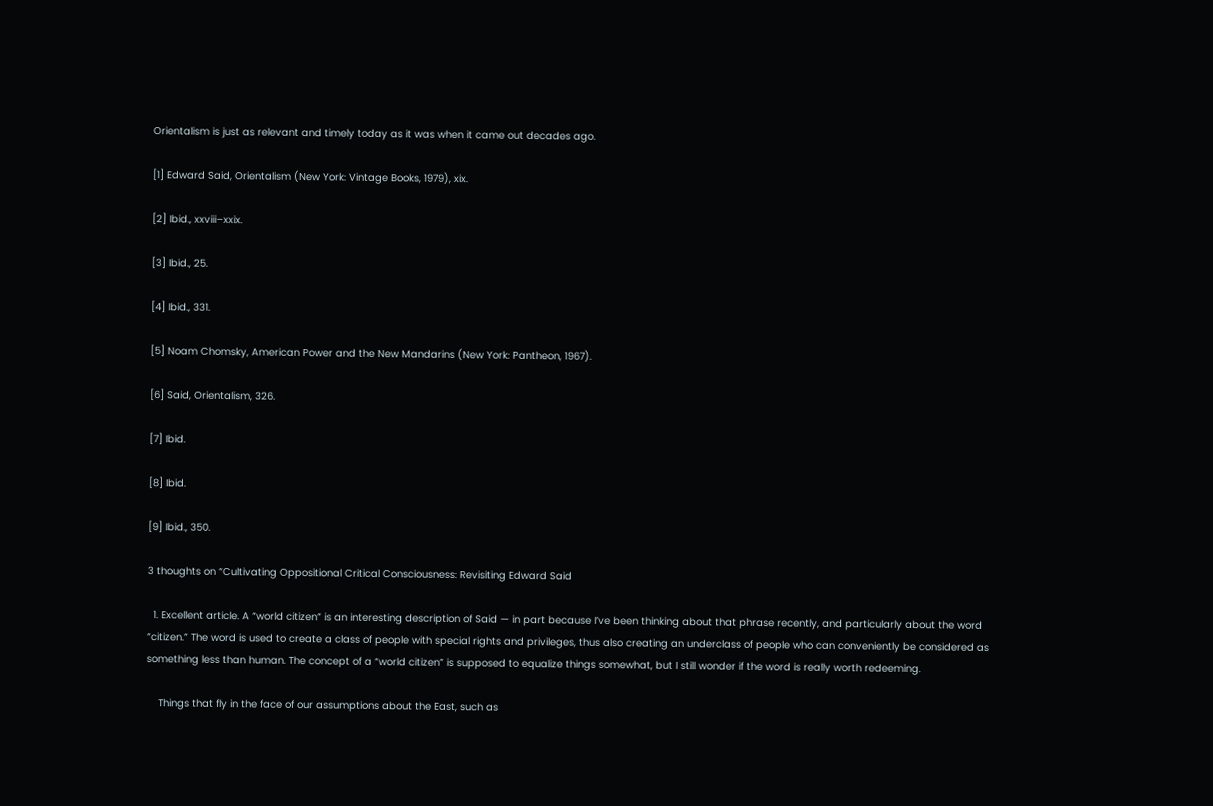Orientalism is just as relevant and timely today as it was when it came out decades ago.

[1] Edward Said, Orientalism (New York: Vintage Books, 1979), xix.

[2] Ibid., xxviii–xxix.

[3] Ibid., 25.

[4] Ibid., 331.

[5] Noam Chomsky, American Power and the New Mandarins (New York: Pantheon, 1967).

[6] Said, Orientalism, 326.

[7] Ibid.

[8] Ibid.

[9] Ibid., 350.

3 thoughts on “Cultivating Oppositional Critical Consciousness: Revisiting Edward Said

  1. Excellent article. A “world citizen” is an interesting description of Said — in part because I’ve been thinking about that phrase recently, and particularly about the word “citizen.” The word is used to create a class of people with special rights and privileges, thus also creating an underclass of people who can conveniently be considered as something less than human. The concept of a “world citizen” is supposed to equalize things somewhat, but I still wonder if the word is really worth redeeming.

    Things that fly in the face of our assumptions about the East, such as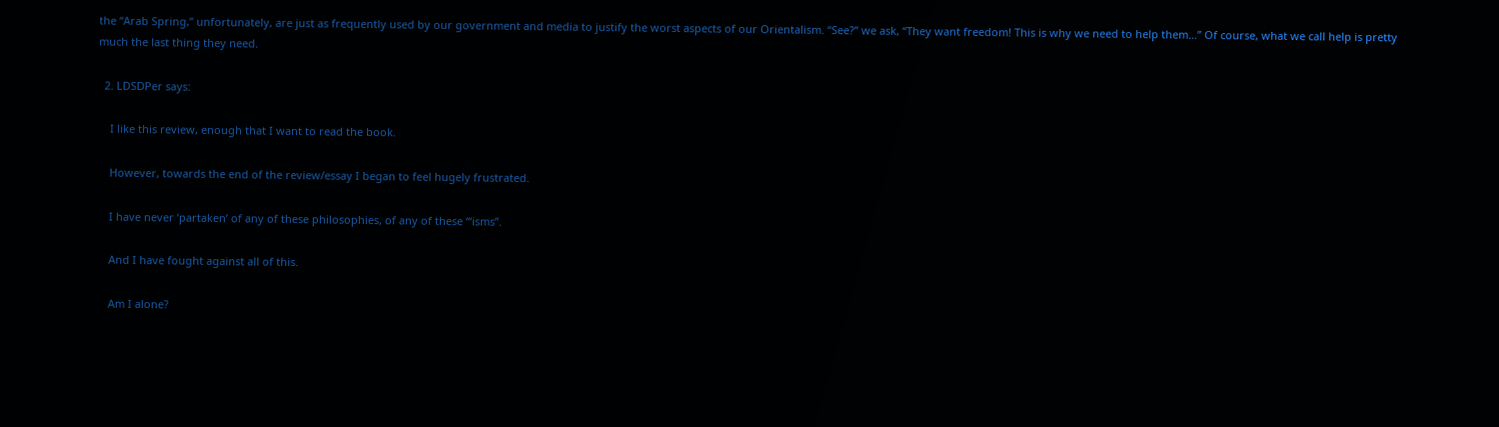the “Arab Spring,” unfortunately, are just as frequently used by our government and media to justify the worst aspects of our Orientalism. “See?” we ask, “They want freedom! This is why we need to help them…” Of course, what we call help is pretty much the last thing they need.

  2. LDSDPer says:

    I like this review, enough that I want to read the book.

    However, towards the end of the review/essay I began to feel hugely frustrated.

    I have never ‘partaken’ of any of these philosophies, of any of these “‘isms”.

    And I have fought against all of this.

    Am I alone?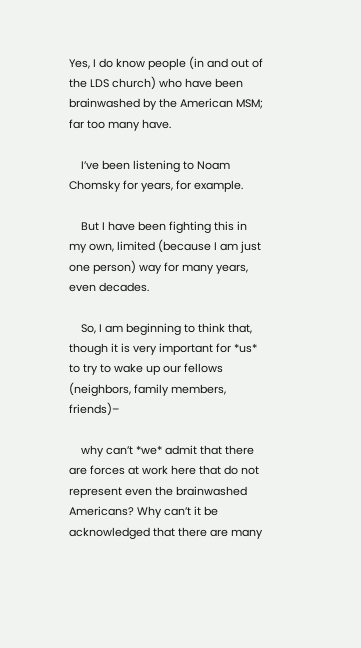Yes, I do know people (in and out of the LDS church) who have been brainwashed by the American MSM; far too many have.

    I’ve been listening to Noam Chomsky for years, for example.

    But I have been fighting this in my own, limited (because I am just one person) way for many years, even decades.

    So, I am beginning to think that, though it is very important for *us* to try to wake up our fellows (neighbors, family members, friends)–

    why can’t *we* admit that there are forces at work here that do not represent even the brainwashed Americans? Why can’t it be acknowledged that there are many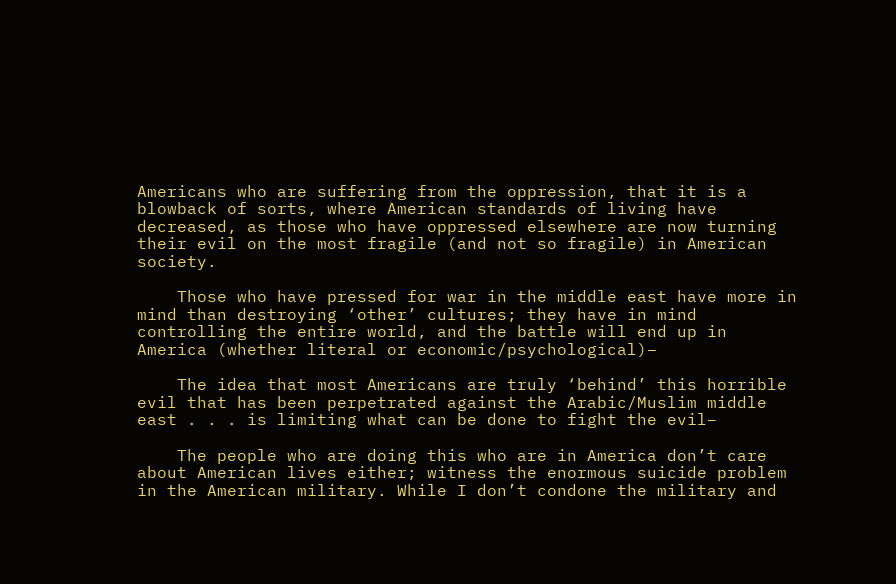Americans who are suffering from the oppression, that it is a blowback of sorts, where American standards of living have decreased, as those who have oppressed elsewhere are now turning their evil on the most fragile (and not so fragile) in American society.

    Those who have pressed for war in the middle east have more in mind than destroying ‘other’ cultures; they have in mind controlling the entire world, and the battle will end up in America (whether literal or economic/psychological)–

    The idea that most Americans are truly ‘behind’ this horrible evil that has been perpetrated against the Arabic/Muslim middle east . . . is limiting what can be done to fight the evil–

    The people who are doing this who are in America don’t care about American lives either; witness the enormous suicide problem in the American military. While I don’t condone the military and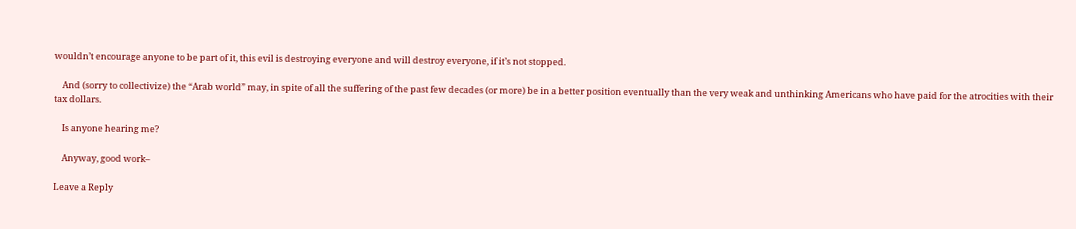wouldn’t encourage anyone to be part of it, this evil is destroying everyone and will destroy everyone, if it’s not stopped.

    And (sorry to collectivize) the “Arab world” may, in spite of all the suffering of the past few decades (or more) be in a better position eventually than the very weak and unthinking Americans who have paid for the atrocities with their tax dollars.

    Is anyone hearing me?

    Anyway, good work–

Leave a Reply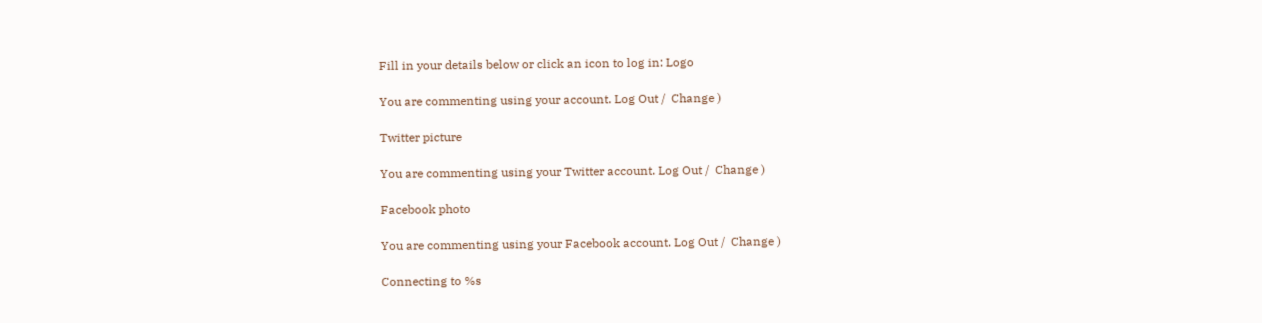Fill in your details below or click an icon to log in: Logo

You are commenting using your account. Log Out /  Change )

Twitter picture

You are commenting using your Twitter account. Log Out /  Change )

Facebook photo

You are commenting using your Facebook account. Log Out /  Change )

Connecting to %s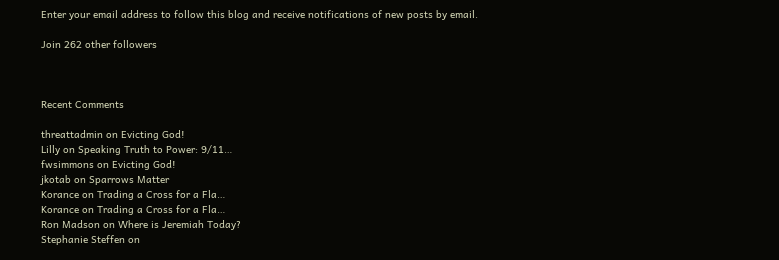Enter your email address to follow this blog and receive notifications of new posts by email.

Join 262 other followers



Recent Comments

threattadmin on Evicting God!
Lilly on Speaking Truth to Power: 9/11…
fwsimmons on Evicting God!
jkotab on Sparrows Matter
Korance on Trading a Cross for a Fla…
Korance on Trading a Cross for a Fla…
Ron Madson on Where is Jeremiah Today?
Stephanie Steffen on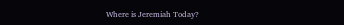Where is Jeremiah Today?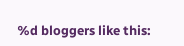%d bloggers like this: